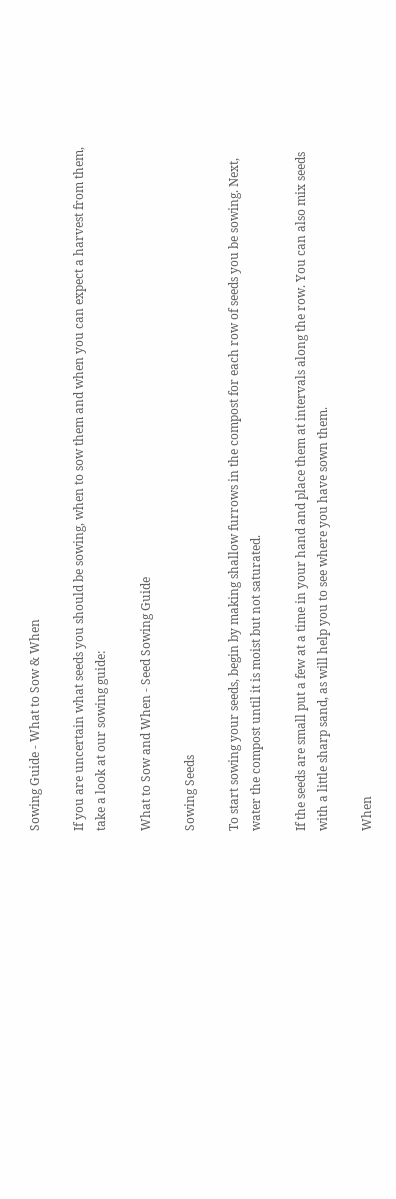Sowing Guide - What to Sow & When

If you are uncertain what seeds you should be sowing, when to sow them and when you can expect a harvest from them, take a look at our sowing guide:

What to Sow and When - Seed Sowing Guide

Sowing Seeds

To start sowing your seeds, begin by making shallow furrows in the compost for each row of seeds you be sowing. Next, water the compost until it is moist but not saturated.

If the seeds are small put a few at a time in your hand and place them at intervals along the row. You can also mix seeds with a little sharp sand, as will help you to see where you have sown them.

When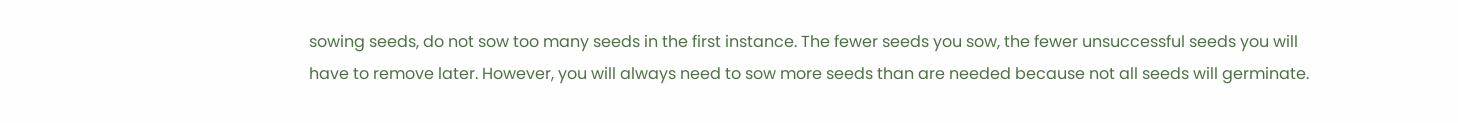sowing seeds, do not sow too many seeds in the first instance. The fewer seeds you sow, the fewer unsuccessful seeds you will have to remove later. However, you will always need to sow more seeds than are needed because not all seeds will germinate.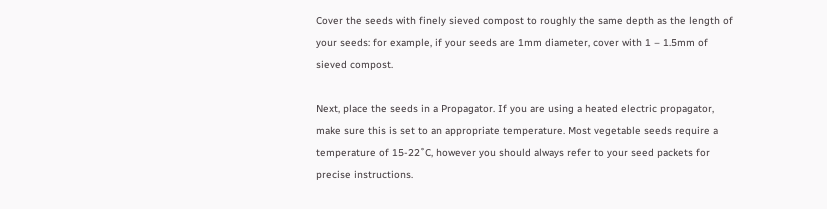Cover the seeds with finely sieved compost to roughly the same depth as the length of your seeds: for example, if your seeds are 1mm diameter, cover with 1 – 1.5mm of sieved compost.

Next, place the seeds in a Propagator. If you are using a heated electric propagator, make sure this is set to an appropriate temperature. Most vegetable seeds require a temperature of 15-22˚C, however you should always refer to your seed packets for precise instructions.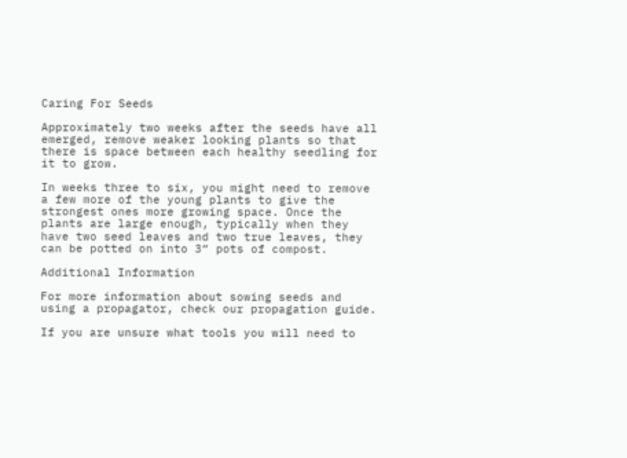Caring For Seeds

Approximately two weeks after the seeds have all emerged, remove weaker looking plants so that there is space between each healthy seedling for it to grow.

In weeks three to six, you might need to remove a few more of the young plants to give the strongest ones more growing space. Once the plants are large enough, typically when they have two seed leaves and two true leaves, they can be potted on into 3“ pots of compost.

Additional Information

For more information about sowing seeds and using a propagator, check our propagation guide.

If you are unsure what tools you will need to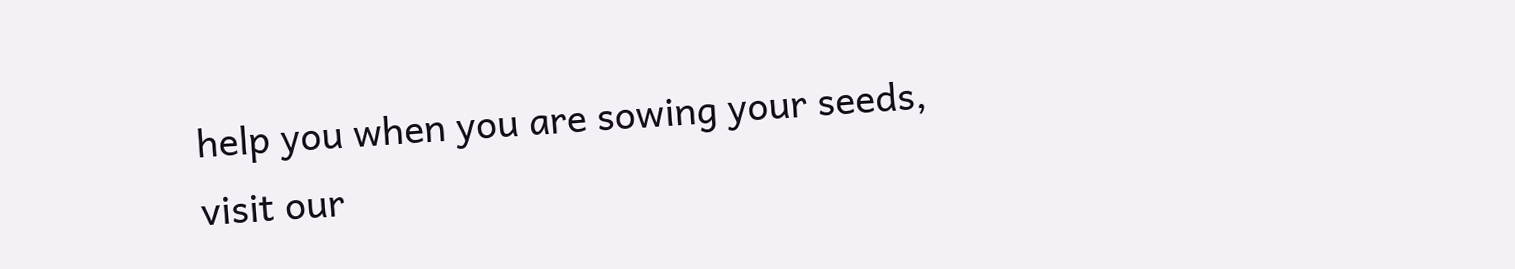help you when you are sowing your seeds, visit our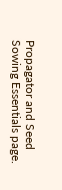Propagator and Seed Sowing Essentials page.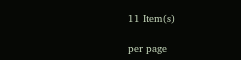11 Item(s)

per page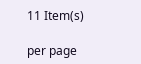11 Item(s)

per page